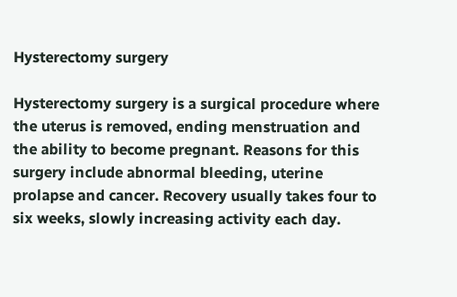Hysterectomy surgery

Hysterectomy surgery is a surgical procedure where the uterus is removed, ending menstruation and the ability to become pregnant. Reasons for this surgery include abnormal bleeding, uterine prolapse and cancer. Recovery usually takes four to six weeks, slowly increasing activity each day.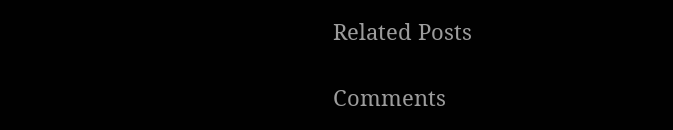Related Posts

Comments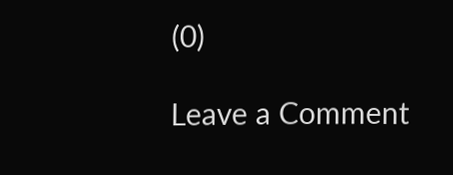(0)

Leave a Comment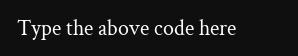Type the above code here